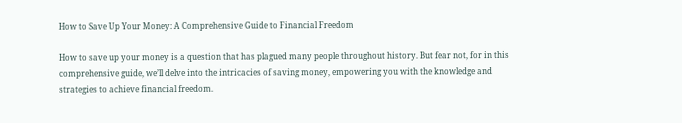How to Save Up Your Money: A Comprehensive Guide to Financial Freedom

How to save up your money is a question that has plagued many people throughout history. But fear not, for in this comprehensive guide, we’ll delve into the intricacies of saving money, empowering you with the knowledge and strategies to achieve financial freedom.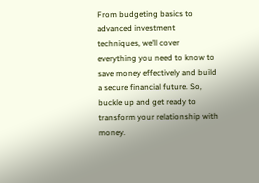From budgeting basics to advanced investment techniques, we’ll cover everything you need to know to save money effectively and build a secure financial future. So, buckle up and get ready to transform your relationship with money.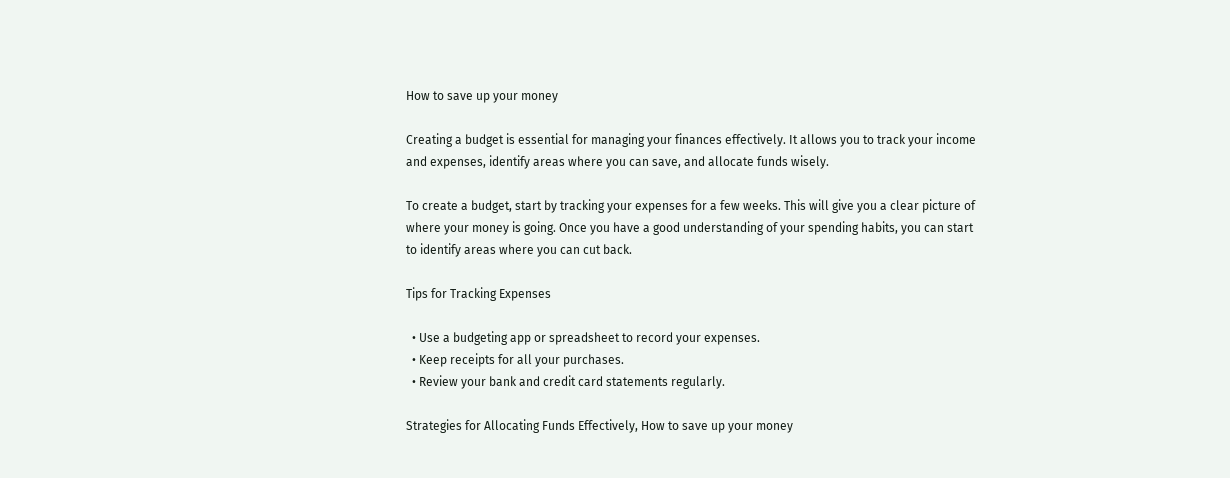How to save up your money

Creating a budget is essential for managing your finances effectively. It allows you to track your income and expenses, identify areas where you can save, and allocate funds wisely.

To create a budget, start by tracking your expenses for a few weeks. This will give you a clear picture of where your money is going. Once you have a good understanding of your spending habits, you can start to identify areas where you can cut back.

Tips for Tracking Expenses

  • Use a budgeting app or spreadsheet to record your expenses.
  • Keep receipts for all your purchases.
  • Review your bank and credit card statements regularly.

Strategies for Allocating Funds Effectively, How to save up your money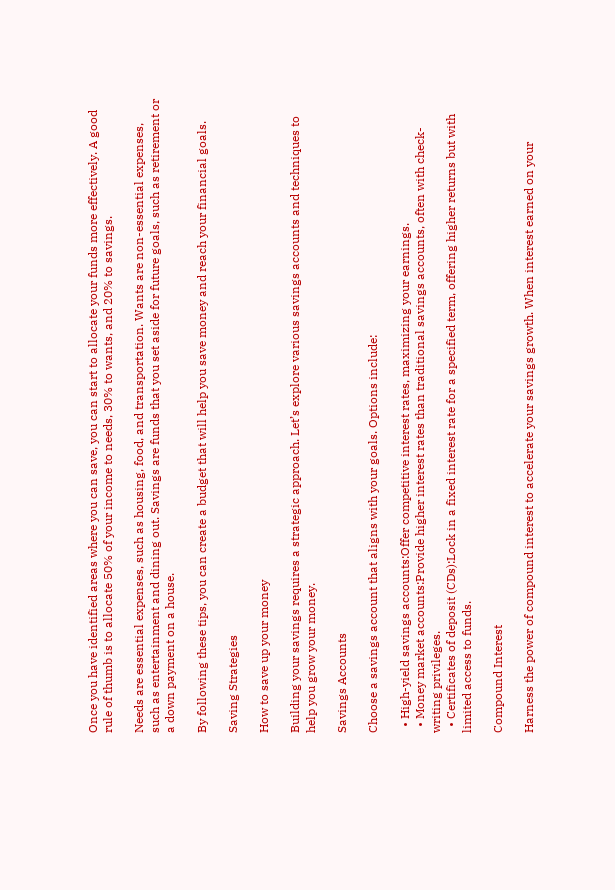Once you have identified areas where you can save, you can start to allocate your funds more effectively. A good rule of thumb is to allocate 50% of your income to needs, 30% to wants, and 20% to savings.

Needs are essential expenses, such as housing, food, and transportation. Wants are non-essential expenses, such as entertainment and dining out. Savings are funds that you set aside for future goals, such as retirement or a down payment on a house.

By following these tips, you can create a budget that will help you save money and reach your financial goals.

Saving Strategies

How to save up your money

Building your savings requires a strategic approach. Let’s explore various savings accounts and techniques to help you grow your money.

Savings Accounts

Choose a savings account that aligns with your goals. Options include:

  • High-yield savings accounts:Offer competitive interest rates, maximizing your earnings.
  • Money market accounts:Provide higher interest rates than traditional savings accounts, often with check-writing privileges.
  • Certificates of deposit (CDs):Lock in a fixed interest rate for a specified term, offering higher returns but with limited access to funds.

Compound Interest

Harness the power of compound interest to accelerate your savings growth. When interest earned on your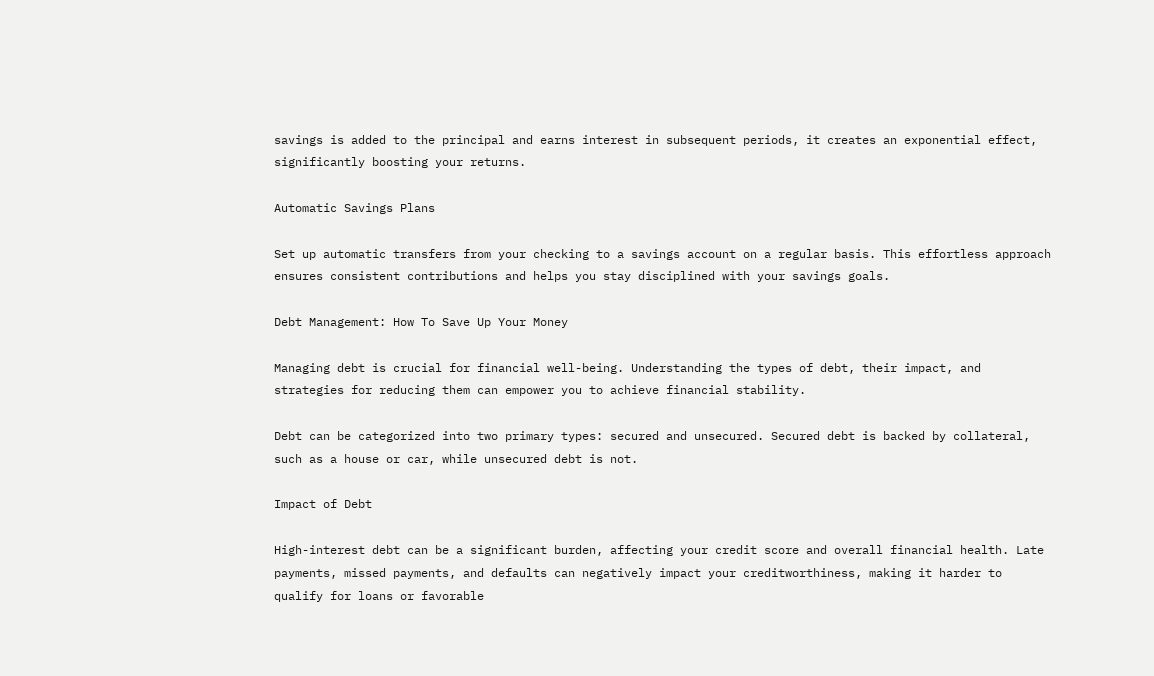savings is added to the principal and earns interest in subsequent periods, it creates an exponential effect, significantly boosting your returns.

Automatic Savings Plans

Set up automatic transfers from your checking to a savings account on a regular basis. This effortless approach ensures consistent contributions and helps you stay disciplined with your savings goals.

Debt Management: How To Save Up Your Money

Managing debt is crucial for financial well-being. Understanding the types of debt, their impact, and strategies for reducing them can empower you to achieve financial stability.

Debt can be categorized into two primary types: secured and unsecured. Secured debt is backed by collateral, such as a house or car, while unsecured debt is not.

Impact of Debt

High-interest debt can be a significant burden, affecting your credit score and overall financial health. Late payments, missed payments, and defaults can negatively impact your creditworthiness, making it harder to qualify for loans or favorable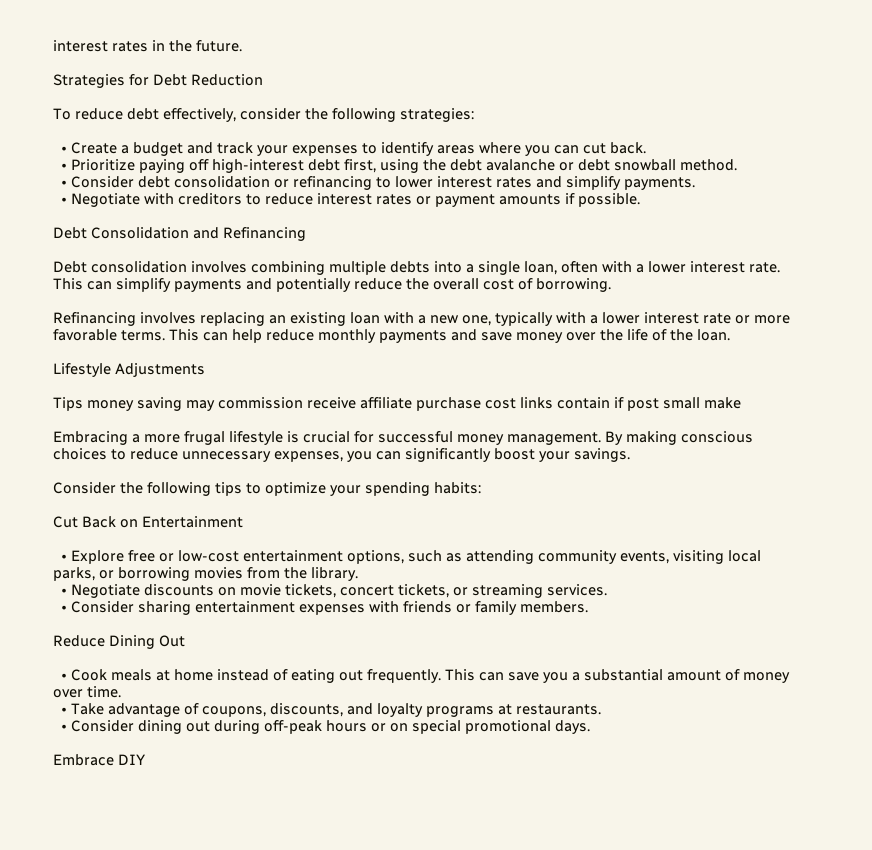interest rates in the future.

Strategies for Debt Reduction

To reduce debt effectively, consider the following strategies:

  • Create a budget and track your expenses to identify areas where you can cut back.
  • Prioritize paying off high-interest debt first, using the debt avalanche or debt snowball method.
  • Consider debt consolidation or refinancing to lower interest rates and simplify payments.
  • Negotiate with creditors to reduce interest rates or payment amounts if possible.

Debt Consolidation and Refinancing

Debt consolidation involves combining multiple debts into a single loan, often with a lower interest rate. This can simplify payments and potentially reduce the overall cost of borrowing.

Refinancing involves replacing an existing loan with a new one, typically with a lower interest rate or more favorable terms. This can help reduce monthly payments and save money over the life of the loan.

Lifestyle Adjustments

Tips money saving may commission receive affiliate purchase cost links contain if post small make

Embracing a more frugal lifestyle is crucial for successful money management. By making conscious choices to reduce unnecessary expenses, you can significantly boost your savings.

Consider the following tips to optimize your spending habits:

Cut Back on Entertainment

  • Explore free or low-cost entertainment options, such as attending community events, visiting local parks, or borrowing movies from the library.
  • Negotiate discounts on movie tickets, concert tickets, or streaming services.
  • Consider sharing entertainment expenses with friends or family members.

Reduce Dining Out

  • Cook meals at home instead of eating out frequently. This can save you a substantial amount of money over time.
  • Take advantage of coupons, discounts, and loyalty programs at restaurants.
  • Consider dining out during off-peak hours or on special promotional days.

Embrace DIY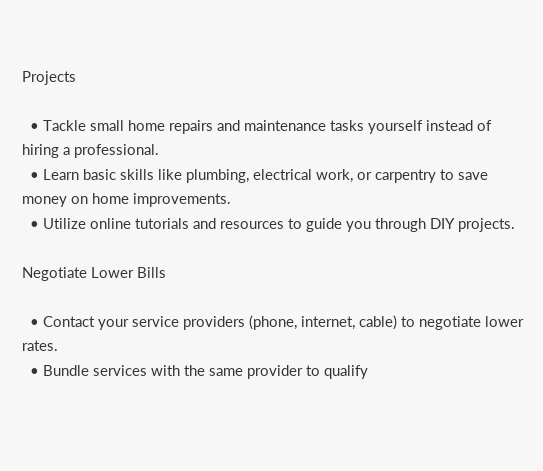Projects

  • Tackle small home repairs and maintenance tasks yourself instead of hiring a professional.
  • Learn basic skills like plumbing, electrical work, or carpentry to save money on home improvements.
  • Utilize online tutorials and resources to guide you through DIY projects.

Negotiate Lower Bills

  • Contact your service providers (phone, internet, cable) to negotiate lower rates.
  • Bundle services with the same provider to qualify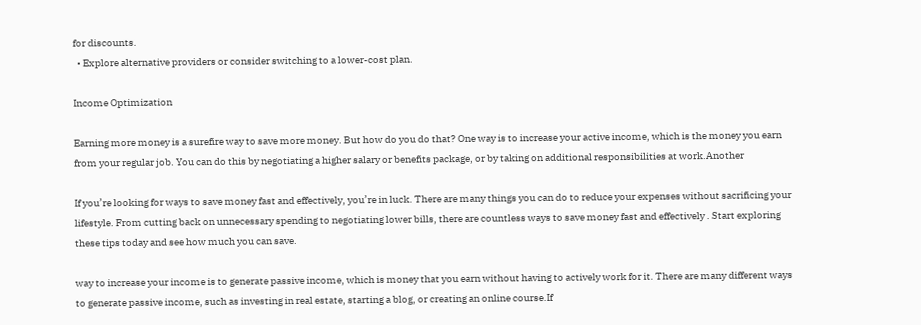for discounts.
  • Explore alternative providers or consider switching to a lower-cost plan.

Income Optimization

Earning more money is a surefire way to save more money. But how do you do that? One way is to increase your active income, which is the money you earn from your regular job. You can do this by negotiating a higher salary or benefits package, or by taking on additional responsibilities at work.Another

If you’re looking for ways to save money fast and effectively, you’re in luck. There are many things you can do to reduce your expenses without sacrificing your lifestyle. From cutting back on unnecessary spending to negotiating lower bills, there are countless ways to save money fast and effectively . Start exploring these tips today and see how much you can save.

way to increase your income is to generate passive income, which is money that you earn without having to actively work for it. There are many different ways to generate passive income, such as investing in real estate, starting a blog, or creating an online course.If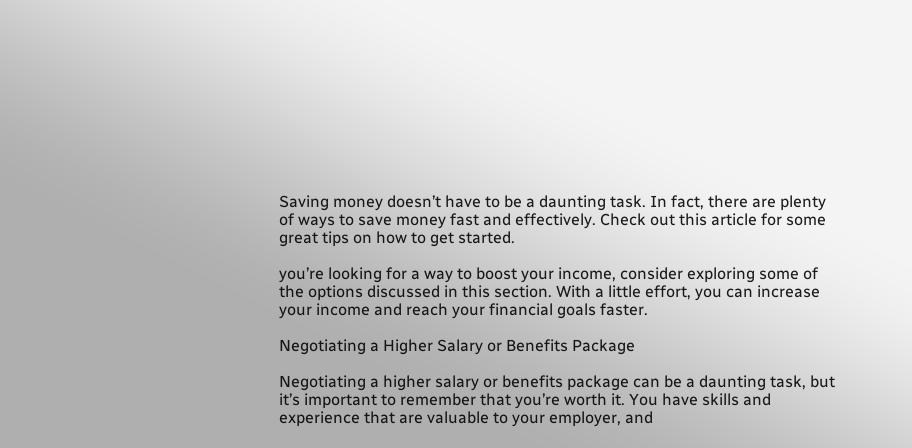Saving money doesn’t have to be a daunting task. In fact, there are plenty of ways to save money fast and effectively. Check out this article for some great tips on how to get started.

you’re looking for a way to boost your income, consider exploring some of the options discussed in this section. With a little effort, you can increase your income and reach your financial goals faster.

Negotiating a Higher Salary or Benefits Package

Negotiating a higher salary or benefits package can be a daunting task, but it’s important to remember that you’re worth it. You have skills and experience that are valuable to your employer, and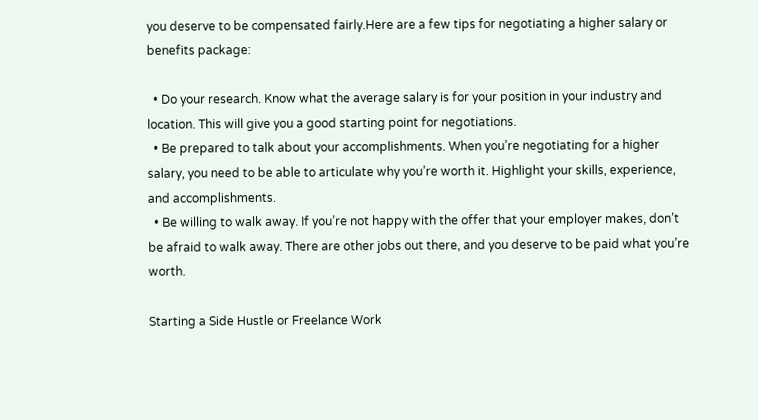you deserve to be compensated fairly.Here are a few tips for negotiating a higher salary or benefits package:

  • Do your research. Know what the average salary is for your position in your industry and location. This will give you a good starting point for negotiations.
  • Be prepared to talk about your accomplishments. When you’re negotiating for a higher salary, you need to be able to articulate why you’re worth it. Highlight your skills, experience, and accomplishments.
  • Be willing to walk away. If you’re not happy with the offer that your employer makes, don’t be afraid to walk away. There are other jobs out there, and you deserve to be paid what you’re worth.

Starting a Side Hustle or Freelance Work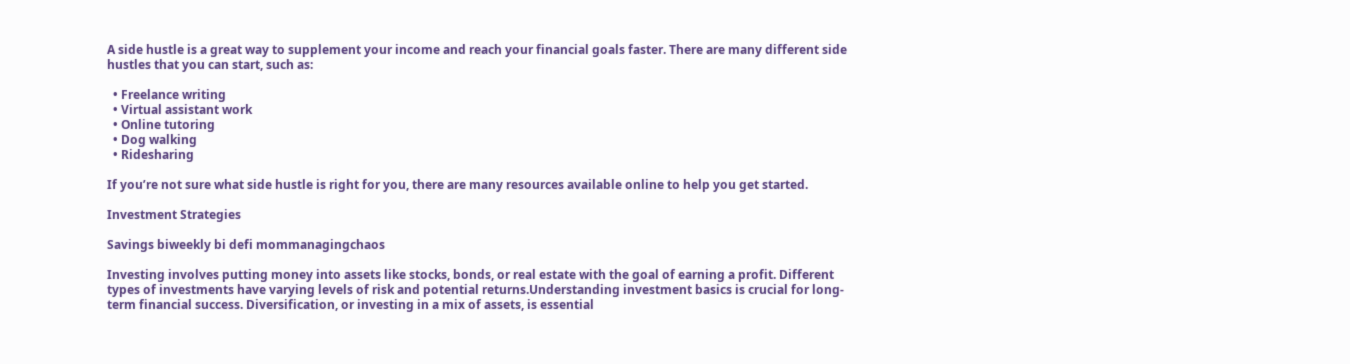A side hustle is a great way to supplement your income and reach your financial goals faster. There are many different side hustles that you can start, such as:

  • Freelance writing
  • Virtual assistant work
  • Online tutoring
  • Dog walking
  • Ridesharing

If you’re not sure what side hustle is right for you, there are many resources available online to help you get started.

Investment Strategies

Savings biweekly bi defi mommanagingchaos

Investing involves putting money into assets like stocks, bonds, or real estate with the goal of earning a profit. Different types of investments have varying levels of risk and potential returns.Understanding investment basics is crucial for long-term financial success. Diversification, or investing in a mix of assets, is essential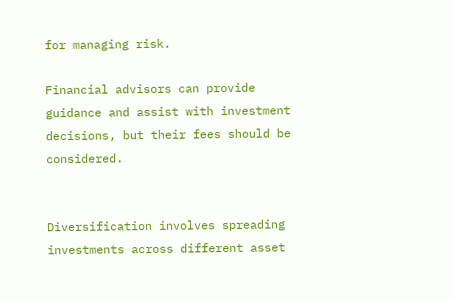for managing risk.

Financial advisors can provide guidance and assist with investment decisions, but their fees should be considered.


Diversification involves spreading investments across different asset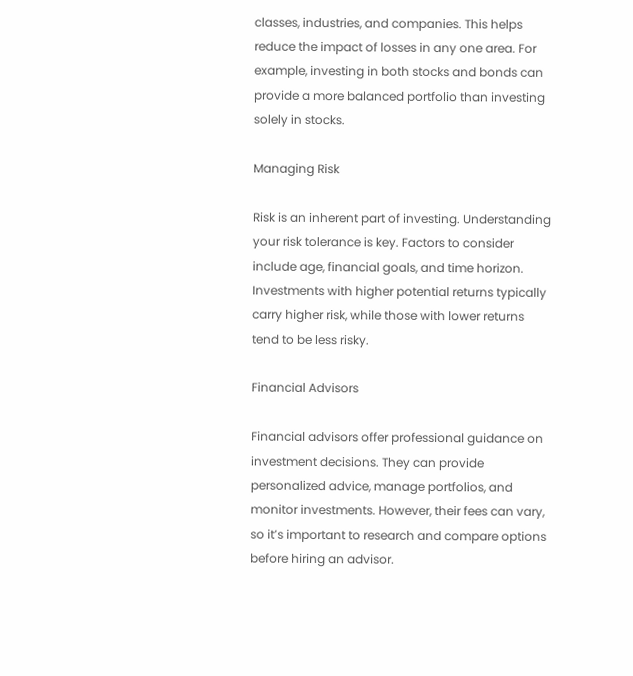classes, industries, and companies. This helps reduce the impact of losses in any one area. For example, investing in both stocks and bonds can provide a more balanced portfolio than investing solely in stocks.

Managing Risk

Risk is an inherent part of investing. Understanding your risk tolerance is key. Factors to consider include age, financial goals, and time horizon. Investments with higher potential returns typically carry higher risk, while those with lower returns tend to be less risky.

Financial Advisors

Financial advisors offer professional guidance on investment decisions. They can provide personalized advice, manage portfolios, and monitor investments. However, their fees can vary, so it’s important to research and compare options before hiring an advisor.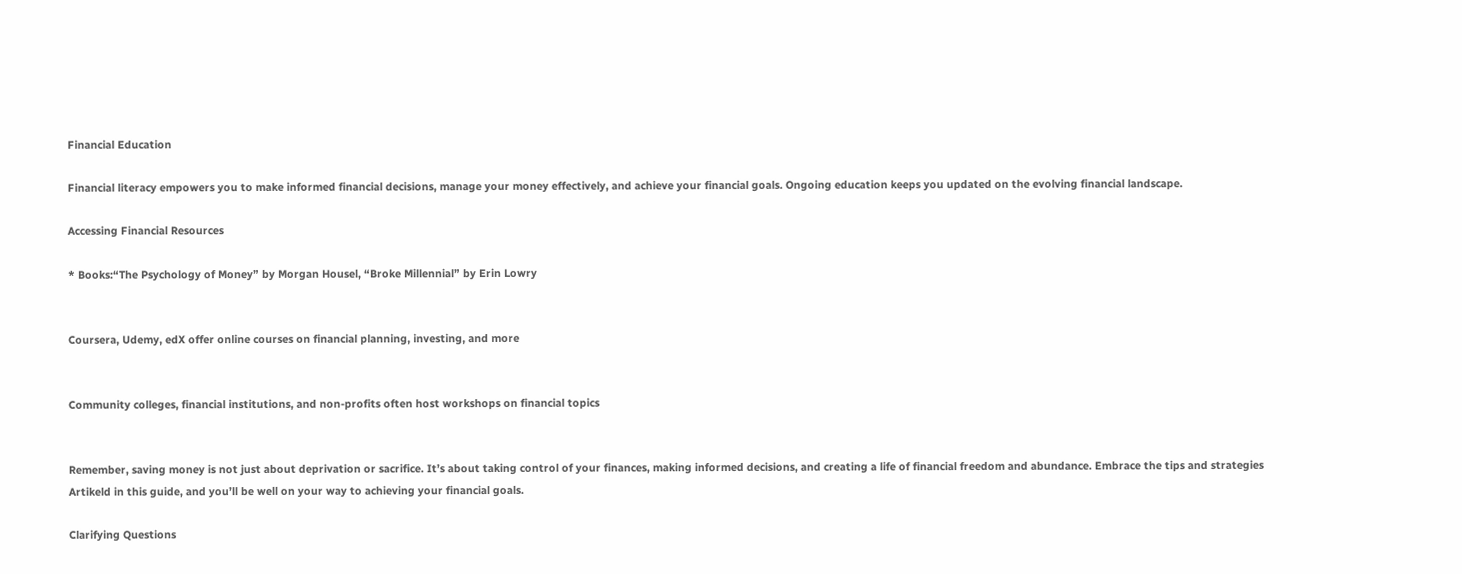Financial Education

Financial literacy empowers you to make informed financial decisions, manage your money effectively, and achieve your financial goals. Ongoing education keeps you updated on the evolving financial landscape.

Accessing Financial Resources

* Books:“The Psychology of Money” by Morgan Housel, “Broke Millennial” by Erin Lowry


Coursera, Udemy, edX offer online courses on financial planning, investing, and more


Community colleges, financial institutions, and non-profits often host workshops on financial topics


Remember, saving money is not just about deprivation or sacrifice. It’s about taking control of your finances, making informed decisions, and creating a life of financial freedom and abundance. Embrace the tips and strategies Artikeld in this guide, and you’ll be well on your way to achieving your financial goals.

Clarifying Questions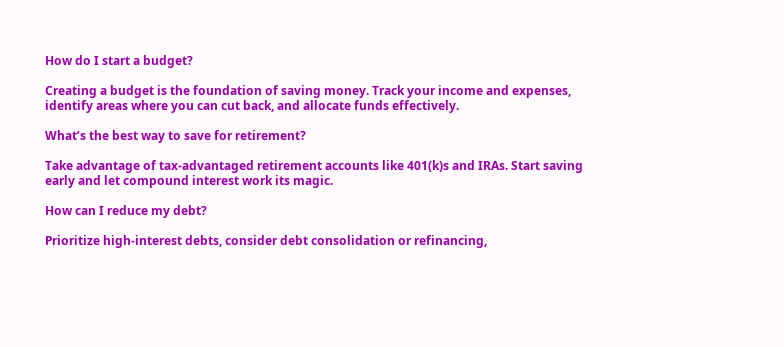How do I start a budget?

Creating a budget is the foundation of saving money. Track your income and expenses, identify areas where you can cut back, and allocate funds effectively.

What’s the best way to save for retirement?

Take advantage of tax-advantaged retirement accounts like 401(k)s and IRAs. Start saving early and let compound interest work its magic.

How can I reduce my debt?

Prioritize high-interest debts, consider debt consolidation or refinancing,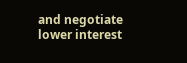and negotiate lower interest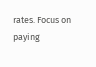rates. Focus on paying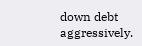down debt aggressively.